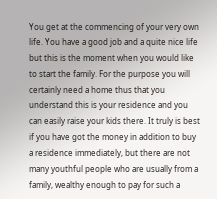You get at the commencing of your very own life. You have a good job and a quite nice life but this is the moment when you would like to start the family. For the purpose you will certainly need a home thus that you understand this is your residence and you can easily raise your kids there. It truly is best if you have got the money in addition to buy a residence immediately, but there are not many youthful people who are usually from a family, wealthy enough to pay for such a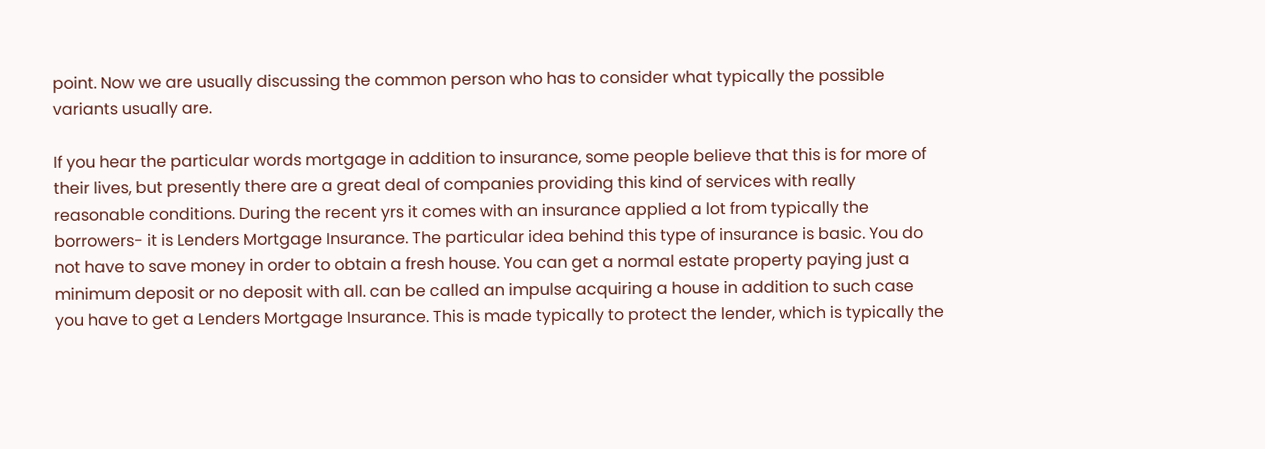point. Now we are usually discussing the common person who has to consider what typically the possible variants usually are.

If you hear the particular words mortgage in addition to insurance, some people believe that this is for more of their lives, but presently there are a great deal of companies providing this kind of services with really reasonable conditions. During the recent yrs it comes with an insurance applied a lot from typically the borrowers- it is Lenders Mortgage Insurance. The particular idea behind this type of insurance is basic. You do not have to save money in order to obtain a fresh house. You can get a normal estate property paying just a minimum deposit or no deposit with all. can be called an impulse acquiring a house in addition to such case you have to get a Lenders Mortgage Insurance. This is made typically to protect the lender, which is typically the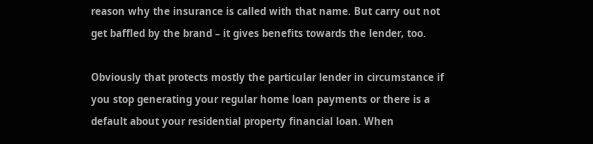reason why the insurance is called with that name. But carry out not get baffled by the brand – it gives benefits towards the lender, too.

Obviously that protects mostly the particular lender in circumstance if you stop generating your regular home loan payments or there is a default about your residential property financial loan. When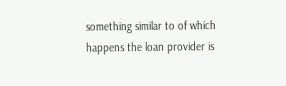something similar to of which happens the loan provider is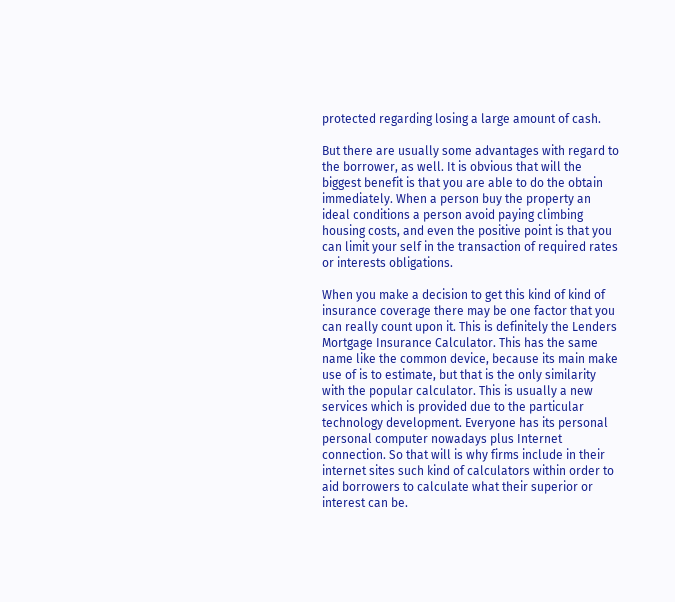protected regarding losing a large amount of cash.

But there are usually some advantages with regard to the borrower, as well. It is obvious that will the biggest benefit is that you are able to do the obtain immediately. When a person buy the property an ideal conditions a person avoid paying climbing housing costs, and even the positive point is that you can limit your self in the transaction of required rates or interests obligations.

When you make a decision to get this kind of kind of insurance coverage there may be one factor that you can really count upon it. This is definitely the Lenders Mortgage Insurance Calculator. This has the same name like the common device, because its main make use of is to estimate, but that is the only similarity with the popular calculator. This is usually a new services which is provided due to the particular technology development. Everyone has its personal personal computer nowadays plus Internet connection. So that will is why firms include in their internet sites such kind of calculators within order to aid borrowers to calculate what their superior or interest can be.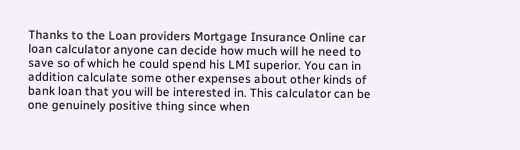Thanks to the Loan providers Mortgage Insurance Online car loan calculator anyone can decide how much will he need to save so of which he could spend his LMI superior. You can in addition calculate some other expenses about other kinds of bank loan that you will be interested in. This calculator can be one genuinely positive thing since when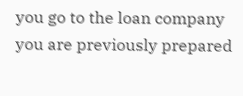you go to the loan company you are previously prepared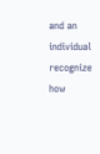and an individual recognize how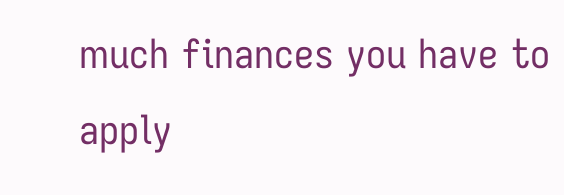much finances you have to apply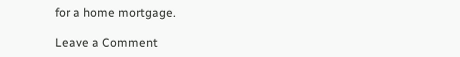for a home mortgage.

Leave a Comment